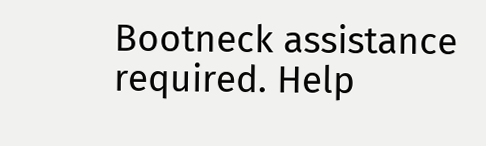Bootneck assistance required. Help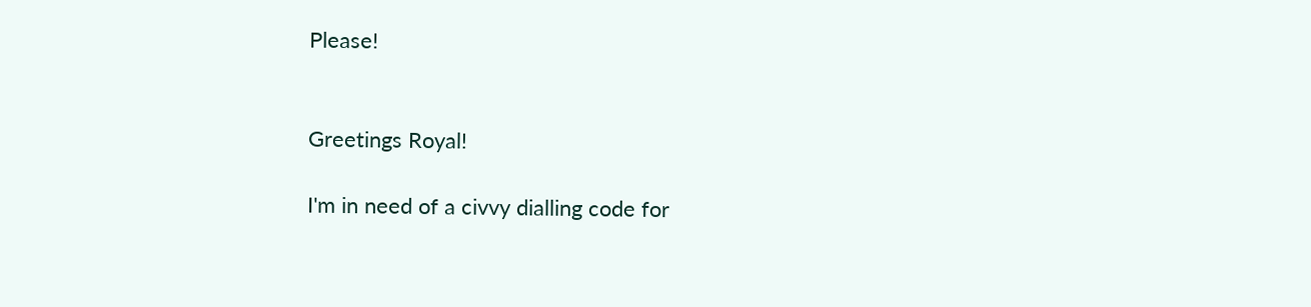Please!


Greetings Royal!

I'm in need of a civvy dialling code for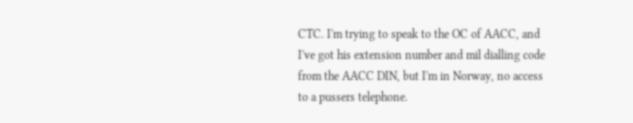CTC. I'm trying to speak to the OC of AACC, and I've got his extension number and mil dialling code from the AACC DIN, but I'm in Norway, no access to a pussers telephone.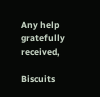Any help gratefully received,

Biscuits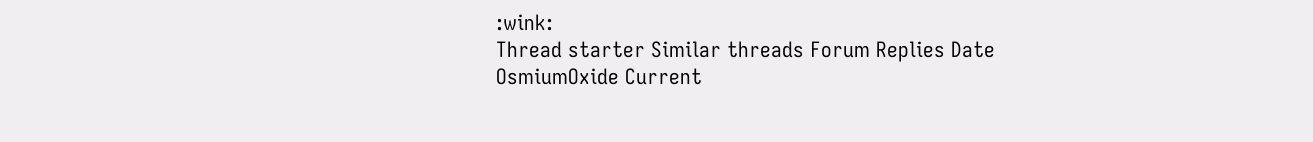:wink:
Thread starter Similar threads Forum Replies Date
OsmiumOxide Current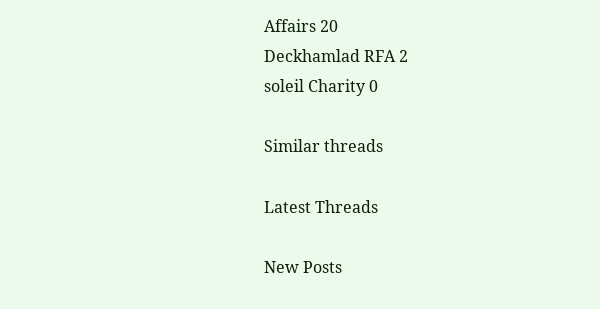Affairs 20
Deckhamlad RFA 2
soleil Charity 0

Similar threads

Latest Threads

New Posts